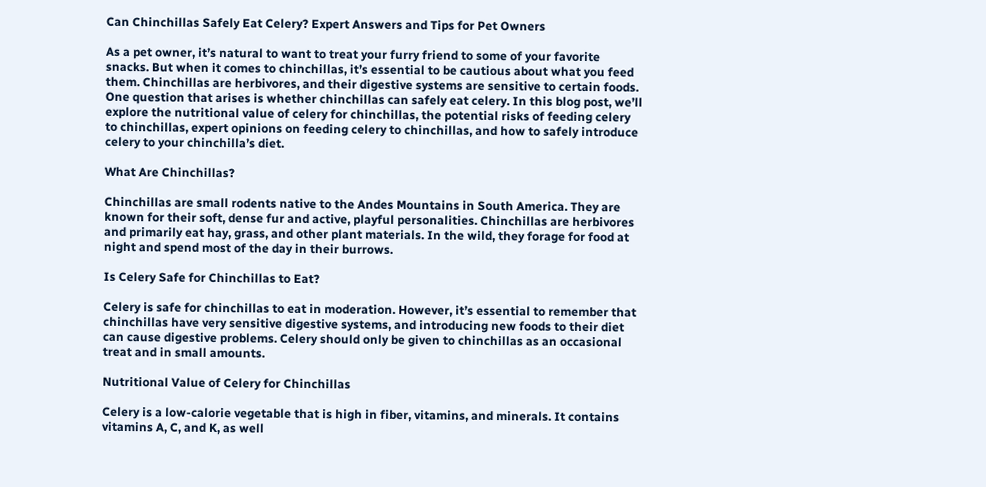Can Chinchillas Safely Eat Celery? Expert Answers and Tips for Pet Owners

As a pet owner, it’s natural to want to treat your furry friend to some of your favorite snacks. But when it comes to chinchillas, it’s essential to be cautious about what you feed them. Chinchillas are herbivores, and their digestive systems are sensitive to certain foods. One question that arises is whether chinchillas can safely eat celery. In this blog post, we’ll explore the nutritional value of celery for chinchillas, the potential risks of feeding celery to chinchillas, expert opinions on feeding celery to chinchillas, and how to safely introduce celery to your chinchilla’s diet.

What Are Chinchillas?

Chinchillas are small rodents native to the Andes Mountains in South America. They are known for their soft, dense fur and active, playful personalities. Chinchillas are herbivores and primarily eat hay, grass, and other plant materials. In the wild, they forage for food at night and spend most of the day in their burrows.

Is Celery Safe for Chinchillas to Eat?

Celery is safe for chinchillas to eat in moderation. However, it’s essential to remember that chinchillas have very sensitive digestive systems, and introducing new foods to their diet can cause digestive problems. Celery should only be given to chinchillas as an occasional treat and in small amounts.

Nutritional Value of Celery for Chinchillas

Celery is a low-calorie vegetable that is high in fiber, vitamins, and minerals. It contains vitamins A, C, and K, as well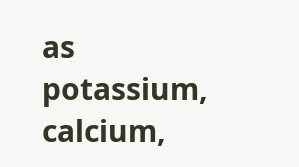as potassium, calcium,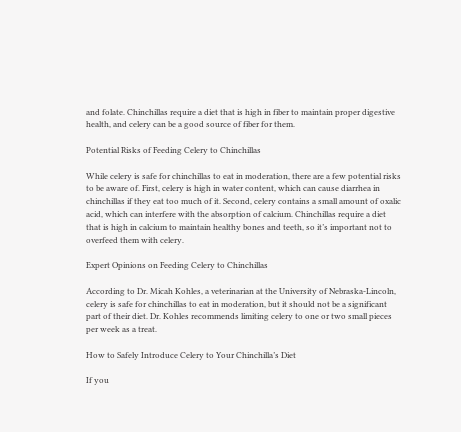and folate. Chinchillas require a diet that is high in fiber to maintain proper digestive health, and celery can be a good source of fiber for them.

Potential Risks of Feeding Celery to Chinchillas

While celery is safe for chinchillas to eat in moderation, there are a few potential risks to be aware of. First, celery is high in water content, which can cause diarrhea in chinchillas if they eat too much of it. Second, celery contains a small amount of oxalic acid, which can interfere with the absorption of calcium. Chinchillas require a diet that is high in calcium to maintain healthy bones and teeth, so it’s important not to overfeed them with celery.

Expert Opinions on Feeding Celery to Chinchillas

According to Dr. Micah Kohles, a veterinarian at the University of Nebraska-Lincoln, celery is safe for chinchillas to eat in moderation, but it should not be a significant part of their diet. Dr. Kohles recommends limiting celery to one or two small pieces per week as a treat.

How to Safely Introduce Celery to Your Chinchilla’s Diet

If you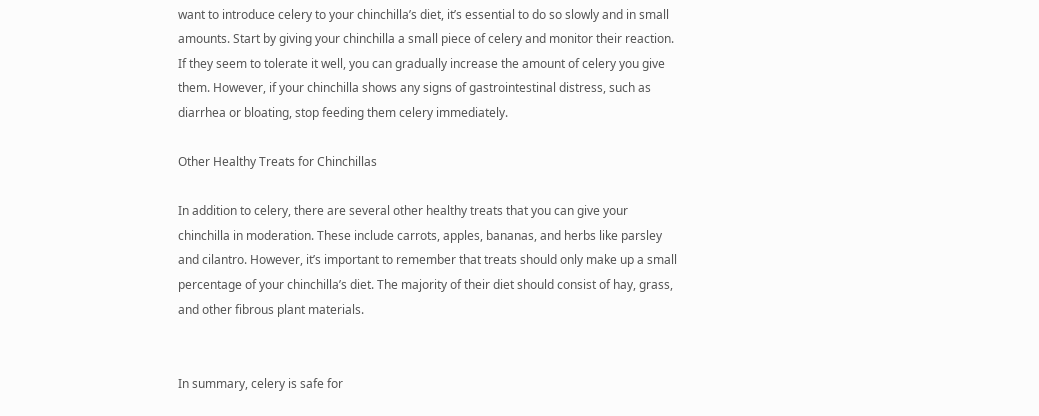want to introduce celery to your chinchilla’s diet, it’s essential to do so slowly and in small amounts. Start by giving your chinchilla a small piece of celery and monitor their reaction. If they seem to tolerate it well, you can gradually increase the amount of celery you give them. However, if your chinchilla shows any signs of gastrointestinal distress, such as diarrhea or bloating, stop feeding them celery immediately.

Other Healthy Treats for Chinchillas

In addition to celery, there are several other healthy treats that you can give your chinchilla in moderation. These include carrots, apples, bananas, and herbs like parsley and cilantro. However, it’s important to remember that treats should only make up a small percentage of your chinchilla’s diet. The majority of their diet should consist of hay, grass, and other fibrous plant materials.


In summary, celery is safe for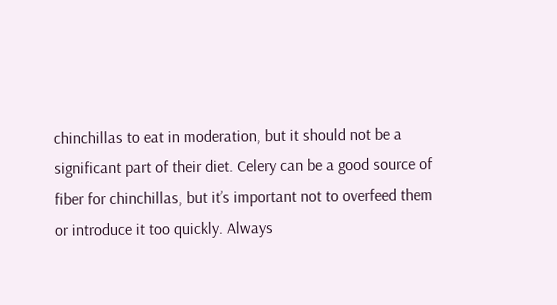chinchillas to eat in moderation, but it should not be a significant part of their diet. Celery can be a good source of fiber for chinchillas, but it’s important not to overfeed them or introduce it too quickly. Always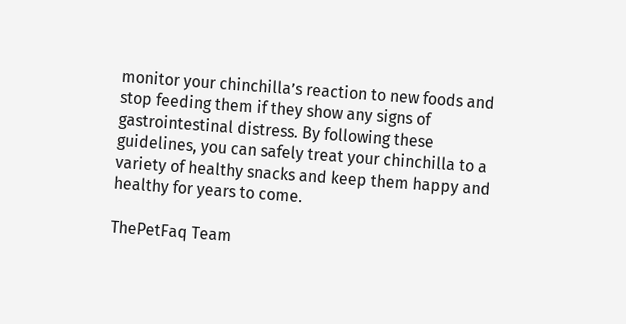monitor your chinchilla’s reaction to new foods and stop feeding them if they show any signs of gastrointestinal distress. By following these guidelines, you can safely treat your chinchilla to a variety of healthy snacks and keep them happy and healthy for years to come.

ThePetFaq Team